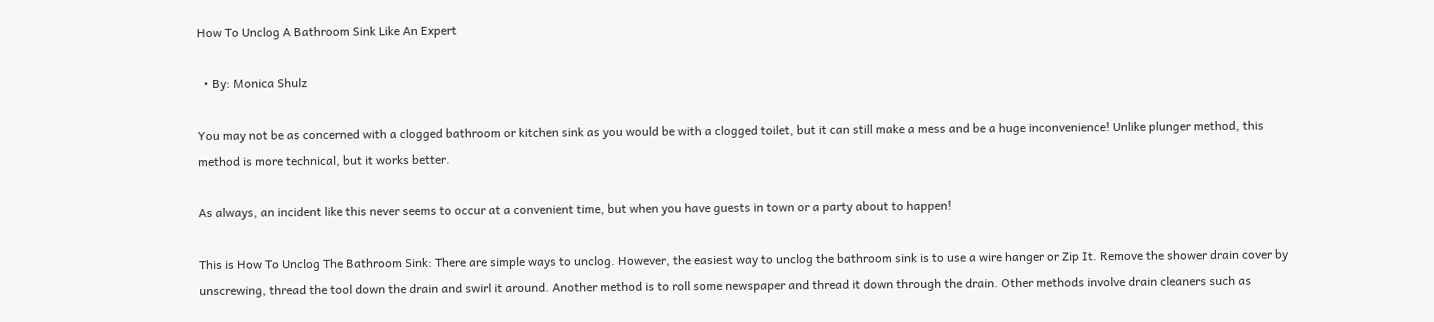How To Unclog A Bathroom Sink Like An Expert

  • By: Monica Shulz

You may not be as concerned with a clogged bathroom or kitchen sink as you would be with a clogged toilet, but it can still make a mess and be a huge inconvenience! Unlike plunger method, this method is more technical, but it works better.

As always, an incident like this never seems to occur at a convenient time, but when you have guests in town or a party about to happen!

This is How To Unclog The Bathroom Sink: There are simple ways to unclog. However, the easiest way to unclog the bathroom sink is to use a wire hanger or Zip It. Remove the shower drain cover by unscrewing, thread the tool down the drain and swirl it around. Another method is to roll some newspaper and thread it down through the drain. Other methods involve drain cleaners such as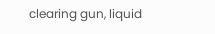clearing gun, liquid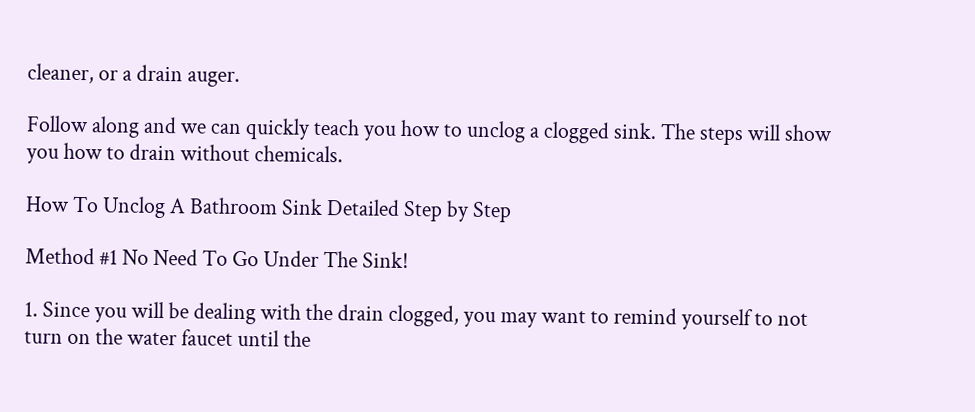cleaner, or a drain auger.

Follow along and we can quickly teach you how to unclog a clogged sink. The steps will show you how to drain without chemicals.

How To Unclog A Bathroom Sink Detailed Step by Step

Method #1 No Need To Go Under The Sink!

1. Since you will be dealing with the drain clogged, you may want to remind yourself to not turn on the water faucet until the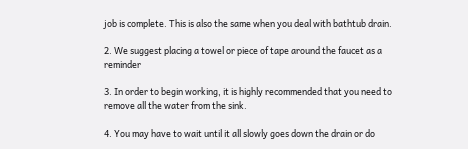job is complete. This is also the same when you deal with bathtub drain.

2. We suggest placing a towel or piece of tape around the faucet as a reminder

3. In order to begin working, it is highly recommended that you need to remove all the water from the sink.

4. You may have to wait until it all slowly goes down the drain or do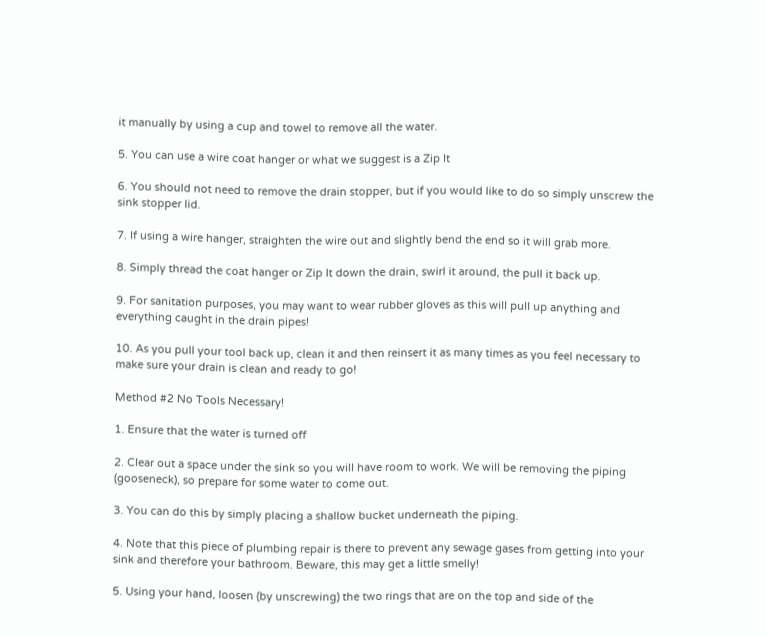it manually by using a cup and towel to remove all the water.

5. You can use a wire coat hanger or what we suggest is a Zip It

6. You should not need to remove the drain stopper, but if you would like to do so simply unscrew the sink stopper lid.

7. If using a wire hanger, straighten the wire out and slightly bend the end so it will grab more.

8. Simply thread the coat hanger or Zip It down the drain, swirl it around, the pull it back up.

9. For sanitation purposes, you may want to wear rubber gloves as this will pull up anything and everything caught in the drain pipes!

10. As you pull your tool back up, clean it and then reinsert it as many times as you feel necessary to make sure your drain is clean and ready to go!

Method #2 No Tools Necessary!

1. Ensure that the water is turned off

2. Clear out a space under the sink so you will have room to work. We will be removing the piping (gooseneck), so prepare for some water to come out.

3. You can do this by simply placing a shallow bucket underneath the piping.

4. Note that this piece of plumbing repair is there to prevent any sewage gases from getting into your sink and therefore your bathroom. Beware, this may get a little smelly!

5. Using your hand, loosen (by unscrewing) the two rings that are on the top and side of the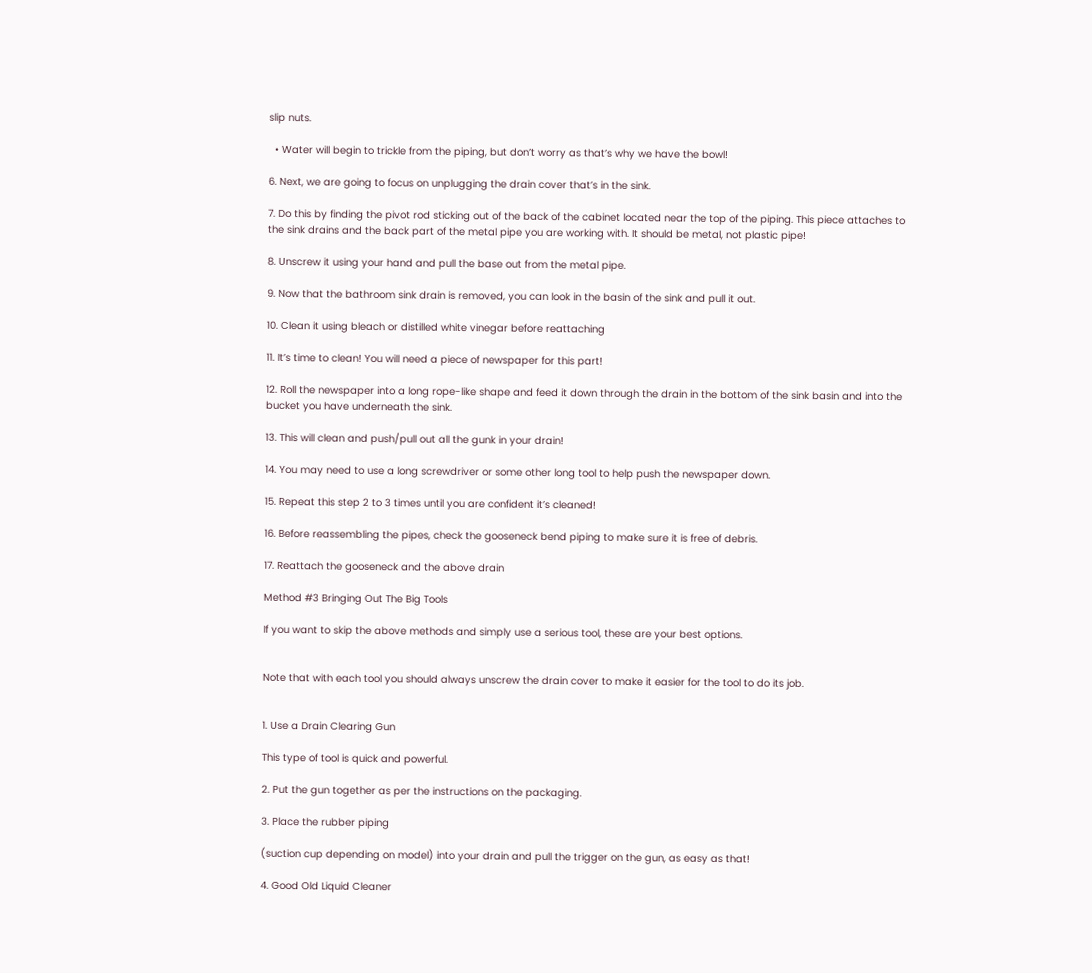slip nuts.

  • Water will begin to trickle from the piping, but don’t worry as that’s why we have the bowl!

6. Next, we are going to focus on unplugging the drain cover that’s in the sink.

7. Do this by finding the pivot rod sticking out of the back of the cabinet located near the top of the piping. This piece attaches to the sink drains and the back part of the metal pipe you are working with. It should be metal, not plastic pipe!

8. Unscrew it using your hand and pull the base out from the metal pipe.

9. Now that the bathroom sink drain is removed, you can look in the basin of the sink and pull it out.

10. Clean it using bleach or distilled white vinegar before reattaching

11. It’s time to clean! You will need a piece of newspaper for this part!

12. Roll the newspaper into a long rope-like shape and feed it down through the drain in the bottom of the sink basin and into the bucket you have underneath the sink.

13. This will clean and push/pull out all the gunk in your drain!

14. You may need to use a long screwdriver or some other long tool to help push the newspaper down.

15. Repeat this step 2 to 3 times until you are confident it’s cleaned!

16. Before reassembling the pipes, check the gooseneck bend piping to make sure it is free of debris.

17. Reattach the gooseneck and the above drain

Method #3 Bringing Out The Big Tools

If you want to skip the above methods and simply use a serious tool, these are your best options.


Note that with each tool you should always unscrew the drain cover to make it easier for the tool to do its job.


1. Use a Drain Clearing Gun

This type of tool is quick and powerful.

2. Put the gun together as per the instructions on the packaging.

3. Place the rubber piping

(suction cup depending on model) into your drain and pull the trigger on the gun, as easy as that!

4. Good Old Liquid Cleaner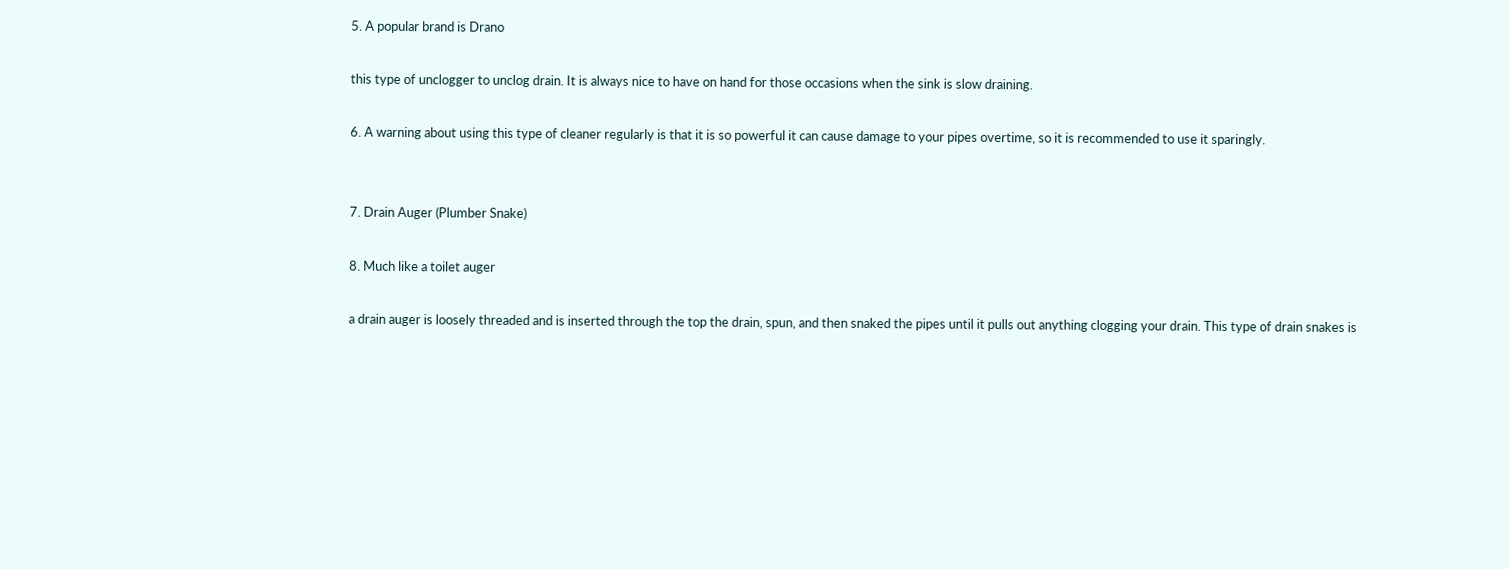5. A popular brand is Drano

this type of unclogger to unclog drain. It is always nice to have on hand for those occasions when the sink is slow draining.

6. A warning about using this type of cleaner regularly is that it is so powerful it can cause damage to your pipes overtime, so it is recommended to use it sparingly.


7. Drain Auger (Plumber Snake)

8. Much like a toilet auger

a drain auger is loosely threaded and is inserted through the top the drain, spun, and then snaked the pipes until it pulls out anything clogging your drain. This type of drain snakes is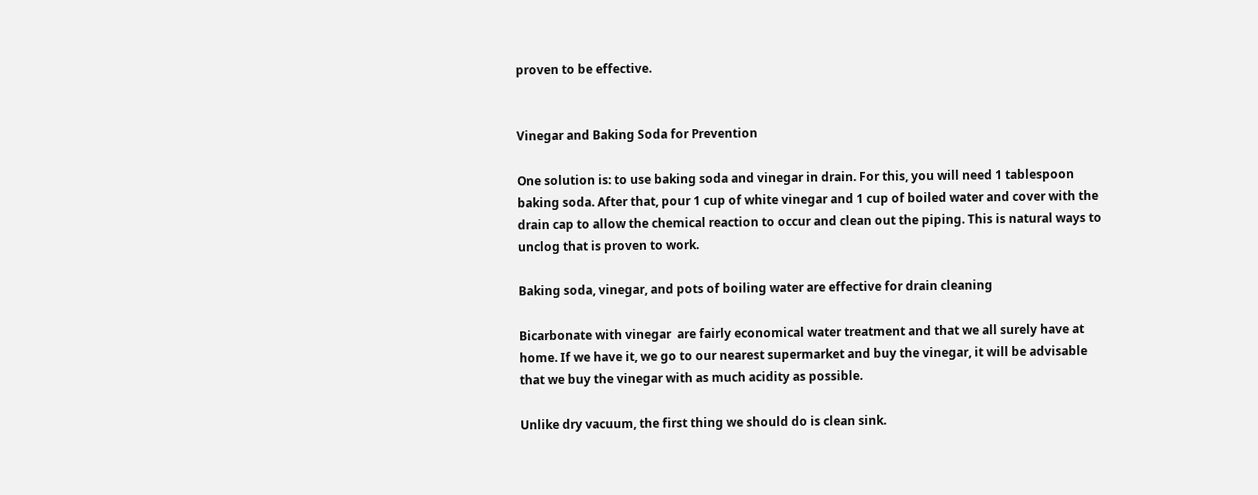proven to be effective.


Vinegar and Baking Soda for Prevention

One solution is: to use baking soda and vinegar in drain. For this, you will need 1 tablespoon baking soda. After that, pour 1 cup of white vinegar and 1 cup of boiled water and cover with the drain cap to allow the chemical reaction to occur and clean out the piping. This is natural ways to unclog that is proven to work.

Baking soda, vinegar, and pots of boiling water are effective for drain cleaning

Bicarbonate with vinegar  are fairly economical water treatment and that we all surely have at home. If we have it, we go to our nearest supermarket and buy the vinegar, it will be advisable that we buy the vinegar with as much acidity as possible.

Unlike dry vacuum, the first thing we should do is clean sink.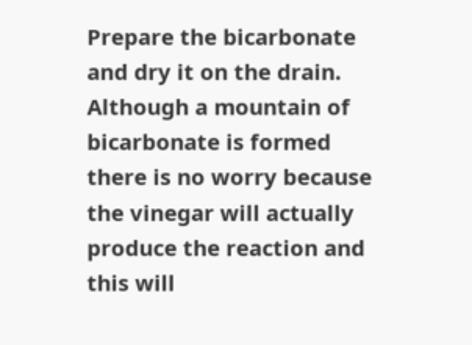Prepare the bicarbonate and dry it on the drain. Although a mountain of bicarbonate is formed there is no worry because the vinegar will actually produce the reaction and this will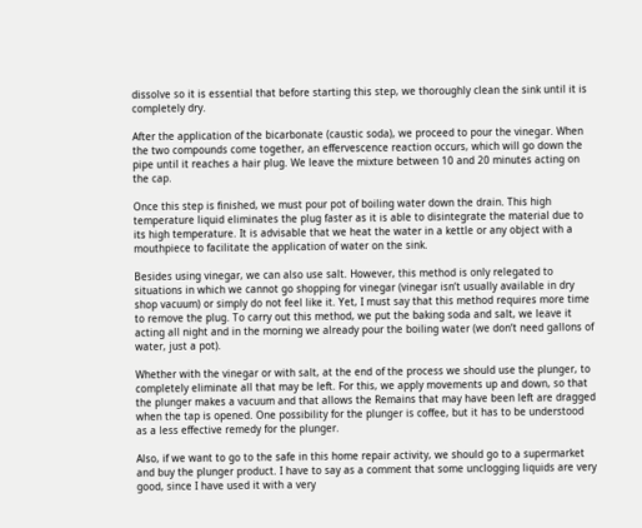dissolve so it is essential that before starting this step, we thoroughly clean the sink until it is completely dry.

After the application of the bicarbonate (caustic soda), we proceed to pour the vinegar. When the two compounds come together, an effervescence reaction occurs, which will go down the pipe until it reaches a hair plug. We leave the mixture between 10 and 20 minutes acting on the cap.

Once this step is finished, we must pour pot of boiling water down the drain. This high temperature liquid eliminates the plug faster as it is able to disintegrate the material due to its high temperature. It is advisable that we heat the water in a kettle or any object with a mouthpiece to facilitate the application of water on the sink.

Besides using vinegar, we can also use salt. However, this method is only relegated to situations in which we cannot go shopping for vinegar (vinegar isn’t usually available in dry shop vacuum) or simply do not feel like it. Yet, I must say that this method requires more time to remove the plug. To carry out this method, we put the baking soda and salt, we leave it acting all night and in the morning we already pour the boiling water (we don’t need gallons of water, just a pot).

Whether with the vinegar or with salt, at the end of the process we should use the plunger, to completely eliminate all that may be left. For this, we apply movements up and down, so that the plunger makes a vacuum and that allows the Remains that may have been left are dragged when the tap is opened. One possibility for the plunger is coffee, but it has to be understood as a less effective remedy for the plunger.

Also, if we want to go to the safe in this home repair activity, we should go to a supermarket and buy the plunger product. I have to say as a comment that some unclogging liquids are very good, since I have used it with a very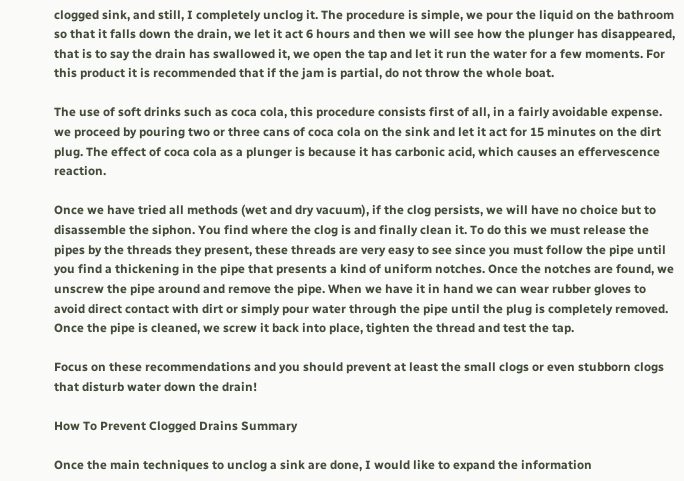clogged sink, and still, I completely unclog it. The procedure is simple, we pour the liquid on the bathroom so that it falls down the drain, we let it act 6 hours and then we will see how the plunger has disappeared, that is to say the drain has swallowed it, we open the tap and let it run the water for a few moments. For this product it is recommended that if the jam is partial, do not throw the whole boat.

The use of soft drinks such as coca cola, this procedure consists first of all, in a fairly avoidable expense. we proceed by pouring two or three cans of coca cola on the sink and let it act for 15 minutes on the dirt plug. The effect of coca cola as a plunger is because it has carbonic acid, which causes an effervescence reaction.

Once we have tried all methods (wet and dry vacuum), if the clog persists, we will have no choice but to disassemble the siphon. You find where the clog is and finally clean it. To do this we must release the pipes by the threads they present, these threads are very easy to see since you must follow the pipe until you find a thickening in the pipe that presents a kind of uniform notches. Once the notches are found, we unscrew the pipe around and remove the pipe. When we have it in hand we can wear rubber gloves to avoid direct contact with dirt or simply pour water through the pipe until the plug is completely removed. Once the pipe is cleaned, we screw it back into place, tighten the thread and test the tap.

Focus on these recommendations and you should prevent at least the small clogs or even stubborn clogs that disturb water down the drain!

How To Prevent Clogged Drains Summary

Once the main techniques to unclog a sink are done, I would like to expand the information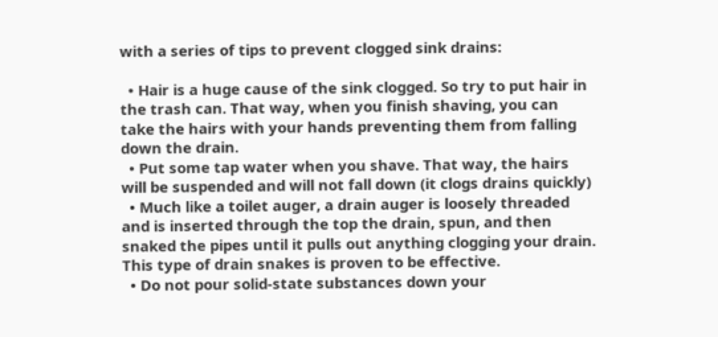with a series of tips to prevent clogged sink drains:

  • Hair is a huge cause of the sink clogged. So try to put hair in the trash can. That way, when you finish shaving, you can take the hairs with your hands preventing them from falling down the drain.
  • Put some tap water when you shave. That way, the hairs will be suspended and will not fall down (it clogs drains quickly)
  • Much like a toilet auger, a drain auger is loosely threaded and is inserted through the top the drain, spun, and then snaked the pipes until it pulls out anything clogging your drain. This type of drain snakes is proven to be effective.
  • Do not pour solid-state substances down your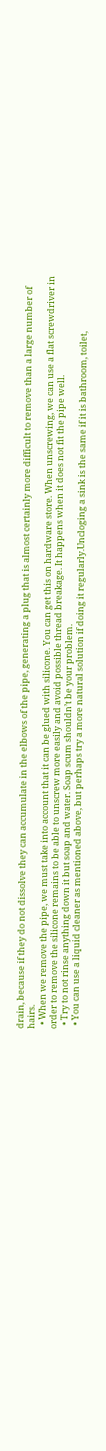drain, because if they do not dissolve they can accumulate in the elbows of the pipe, generating a plug that is almost certainly more difficult to remove than a large number of hairs.
  • When we remove the pipe, we must take into account that it can be glued with silicone. You can get this on hardware store. When unscrewing, we can use a flat screwdriver in order to remove the silicone remains to be able to unscrew more easily and avoid possible thread breakage. It happens when it does not fit the pipe well.
  • Try to not rinse anything down it but soap and water. Soap scum shouldn’t be your problem.
  • You can use a liquid cleaner as mentioned above, but perhaps try a more natural solution if doing it regularly.Uncloging a sink is the same if it is bathroom, toilet,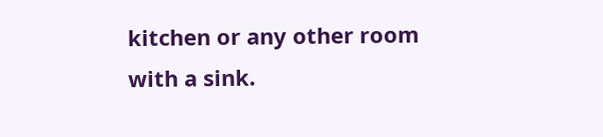kitchen or any other room with a sink.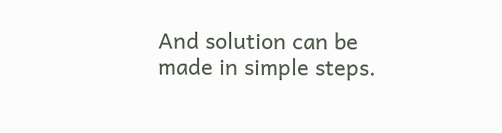And solution can be made in simple steps.